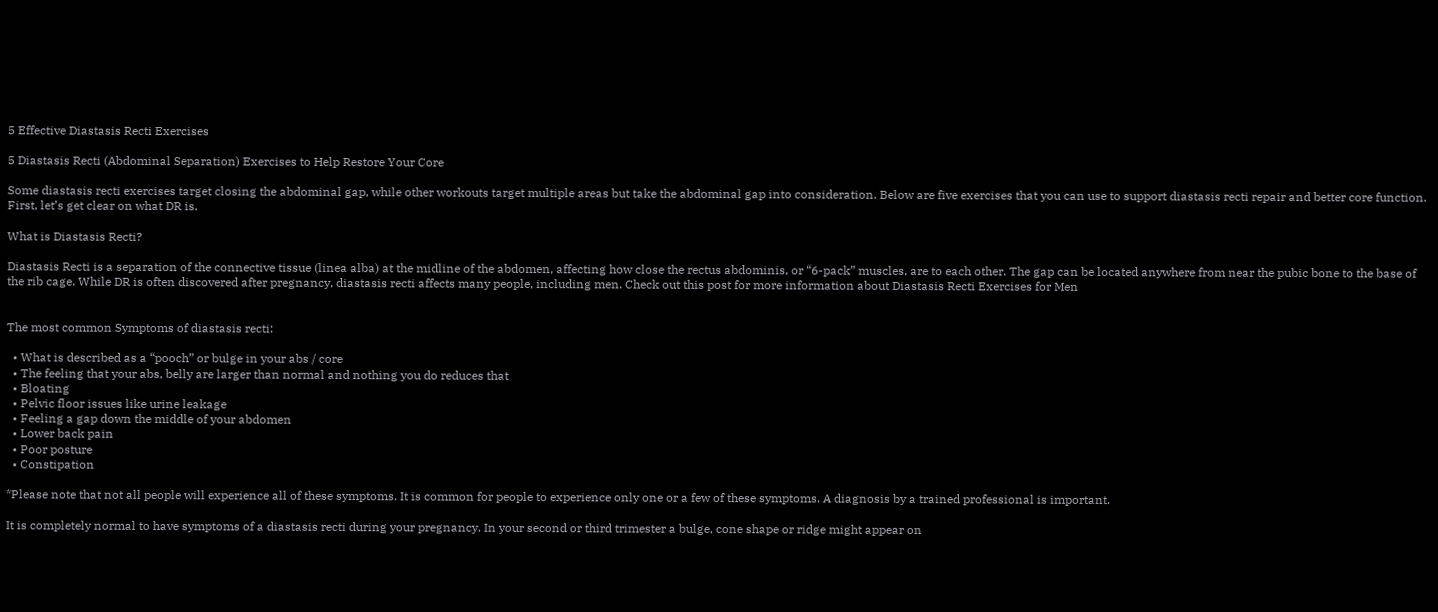5 Effective Diastasis Recti Exercises

5 Diastasis Recti (Abdominal Separation) Exercises to Help Restore Your Core

Some diastasis recti exercises target closing the abdominal gap, while other workouts target multiple areas but take the abdominal gap into consideration. Below are five exercises that you can use to support diastasis recti repair and better core function. First, let’s get clear on what DR is.

What is Diastasis Recti?

Diastasis Recti is a separation of the connective tissue (linea alba) at the midline of the abdomen, affecting how close the rectus abdominis, or “6-pack” muscles, are to each other. The gap can be located anywhere from near the pubic bone to the base of the rib cage. While DR is often discovered after pregnancy, diastasis recti affects many people, including men. Check out this post for more information about Diastasis Recti Exercises for Men


The most common Symptoms of diastasis recti:

  • What is described as a “pooch” or bulge in your abs / core
  • The feeling that your abs, belly are larger than normal and nothing you do reduces that
  • Bloating
  • Pelvic floor issues like urine leakage
  • Feeling a gap down the middle of your abdomen
  • Lower back pain
  • Poor posture
  • Constipation

*Please note that not all people will experience all of these symptoms. It is common for people to experience only one or a few of these symptoms. A diagnosis by a trained professional is important.

It is completely normal to have symptoms of a diastasis recti during your pregnancy. In your second or third trimester a bulge, cone shape or ridge might appear on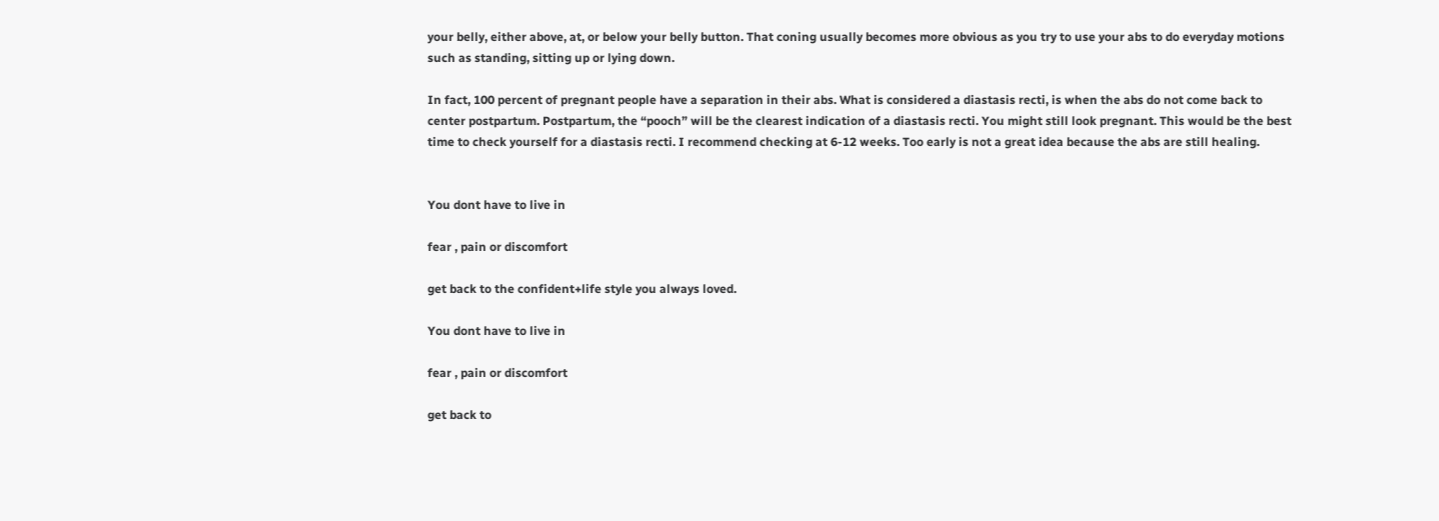your belly, either above, at, or below your belly button. That coning usually becomes more obvious as you try to use your abs to do everyday motions such as standing, sitting up or lying down.

In fact, 100 percent of pregnant people have a separation in their abs. What is considered a diastasis recti, is when the abs do not come back to center postpartum. Postpartum, the “pooch” will be the clearest indication of a diastasis recti. You might still look pregnant. This would be the best time to check yourself for a diastasis recti. I recommend checking at 6-12 weeks. Too early is not a great idea because the abs are still healing.


You dont have to live in

fear , pain or discomfort

get back to the confident+life style you always loved.

You dont have to live in

fear , pain or discomfort

get back to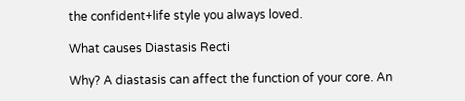the confident+life style you always loved.

What causes Diastasis Recti

Why? A diastasis can affect the function of your core. An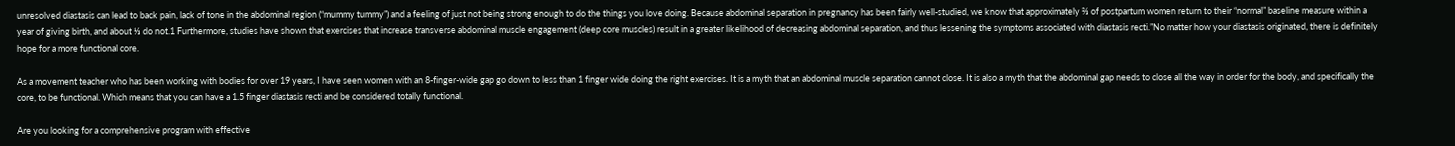unresolved diastasis can lead to back pain, lack of tone in the abdominal region (“mummy tummy”) and a feeling of just not being strong enough to do the things you love doing. Because abdominal separation in pregnancy has been fairly well-studied, we know that approximately ⅔ of postpartum women return to their “normal” baseline measure within a year of giving birth, and about ⅓ do not.1 Furthermore, studies have shown that exercises that increase transverse abdominal muscle engagement (deep core muscles) result in a greater likelihood of decreasing abdominal separation, and thus lessening the symptoms associated with diastasis recti.”No matter how your diastasis originated, there is definitely hope for a more functional core.

As a movement teacher who has been working with bodies for over 19 years, I have seen women with an 8-finger-wide gap go down to less than 1 finger wide doing the right exercises. It is a myth that an abdominal muscle separation cannot close. It is also a myth that the abdominal gap needs to close all the way in order for the body, and specifically the core, to be functional. Which means that you can have a 1.5 finger diastasis recti and be considered totally functional.

Are you looking for a comprehensive program with effective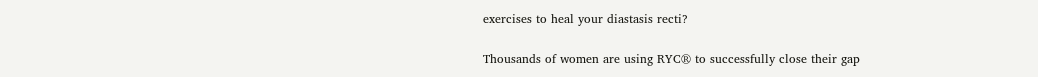exercises to heal your diastasis recti?

Thousands of women are using RYC® to successfully close their gap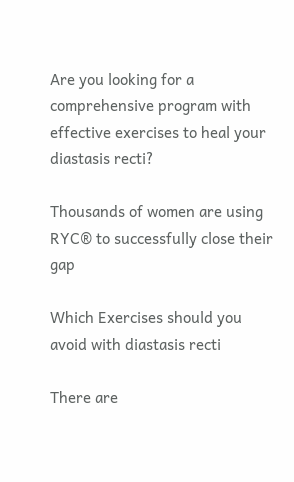Are you looking for a comprehensive program with effective exercises to heal your diastasis recti?

Thousands of women are using RYC® to successfully close their gap

Which Exercises should you avoid with diastasis recti

There are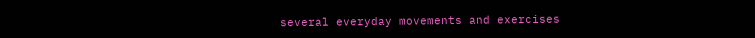several everyday movements and exercises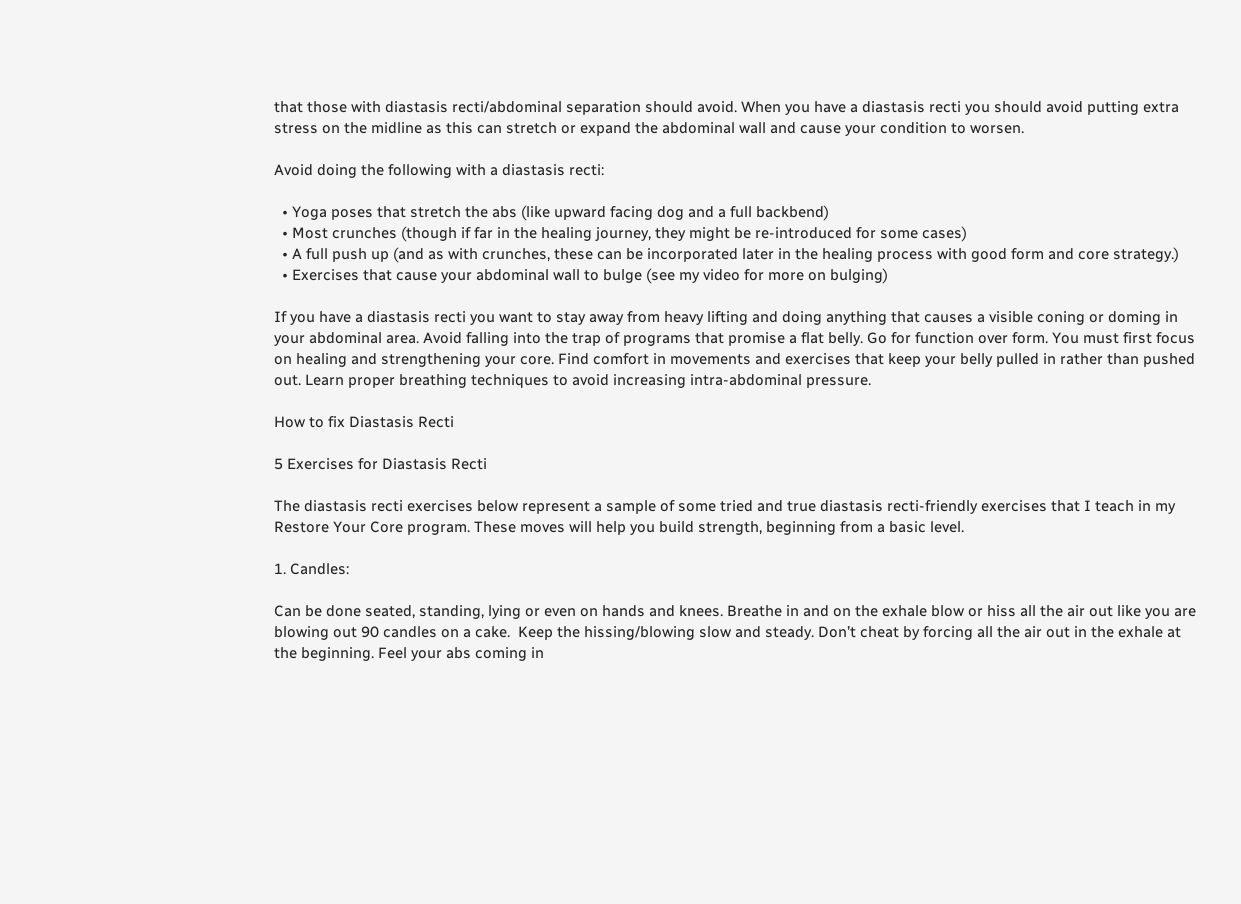that those with diastasis recti/abdominal separation should avoid. When you have a diastasis recti you should avoid putting extra stress on the midline as this can stretch or expand the abdominal wall and cause your condition to worsen.

Avoid doing the following with a diastasis recti:

  • Yoga poses that stretch the abs (like upward facing dog and a full backbend)
  • Most crunches (though if far in the healing journey, they might be re-introduced for some cases)
  • A full push up (and as with crunches, these can be incorporated later in the healing process with good form and core strategy.)
  • Exercises that cause your abdominal wall to bulge (see my video for more on bulging)

If you have a diastasis recti you want to stay away from heavy lifting and doing anything that causes a visible coning or doming in your abdominal area. Avoid falling into the trap of programs that promise a flat belly. Go for function over form. You must first focus on healing and strengthening your core. Find comfort in movements and exercises that keep your belly pulled in rather than pushed out. Learn proper breathing techniques to avoid increasing intra-abdominal pressure.

How to fix Diastasis Recti

5 Exercises for Diastasis Recti

The diastasis recti exercises below represent a sample of some tried and true diastasis recti-friendly exercises that I teach in my Restore Your Core program. These moves will help you build strength, beginning from a basic level.

1. Candles:

Can be done seated, standing, lying or even on hands and knees. Breathe in and on the exhale blow or hiss all the air out like you are blowing out 90 candles on a cake.  Keep the hissing/blowing slow and steady. Don’t cheat by forcing all the air out in the exhale at the beginning. Feel your abs coming in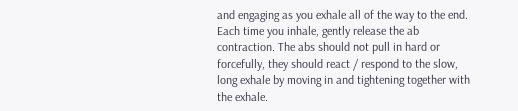and engaging as you exhale all of the way to the end. Each time you inhale, gently release the ab contraction. The abs should not pull in hard or forcefully, they should react / respond to the slow, long exhale by moving in and tightening together with the exhale.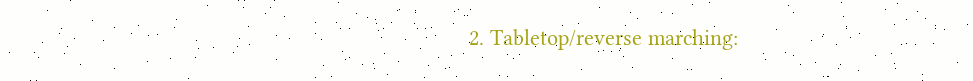2. Tabletop/reverse marching: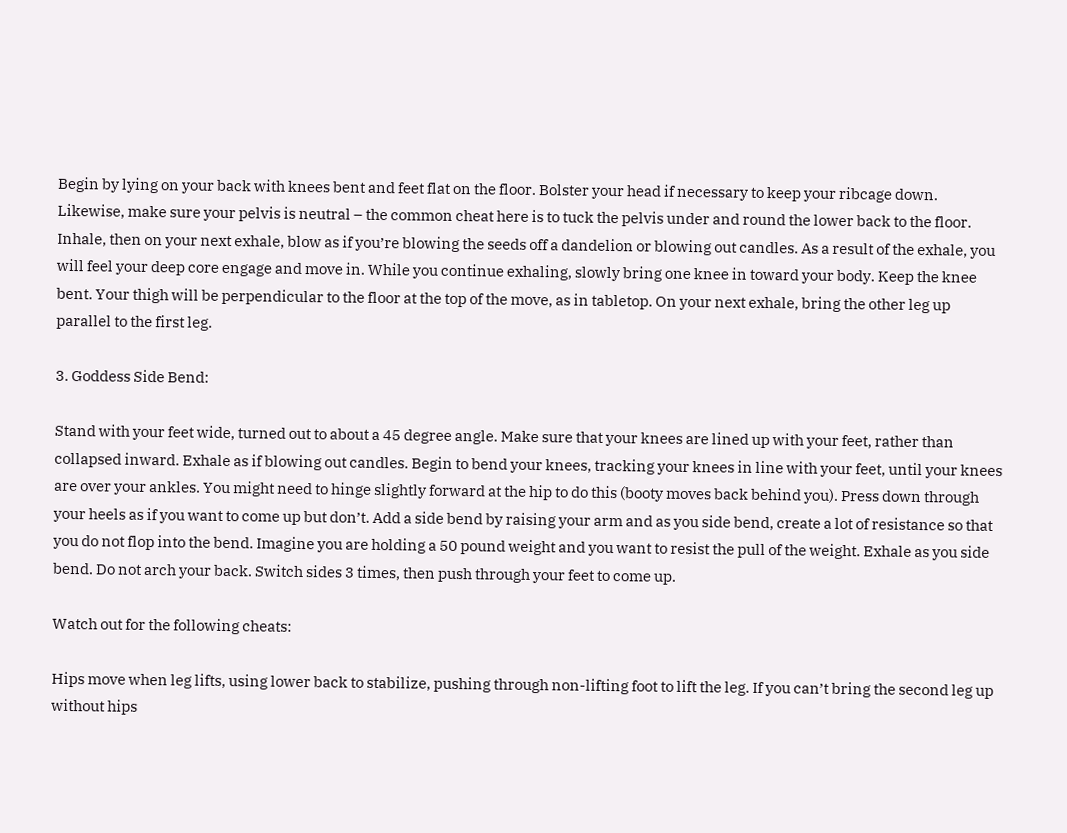Begin by lying on your back with knees bent and feet flat on the floor. Bolster your head if necessary to keep your ribcage down. Likewise, make sure your pelvis is neutral – the common cheat here is to tuck the pelvis under and round the lower back to the floor. Inhale, then on your next exhale, blow as if you’re blowing the seeds off a dandelion or blowing out candles. As a result of the exhale, you will feel your deep core engage and move in. While you continue exhaling, slowly bring one knee in toward your body. Keep the knee bent. Your thigh will be perpendicular to the floor at the top of the move, as in tabletop. On your next exhale, bring the other leg up parallel to the first leg.

3. Goddess Side Bend:

Stand with your feet wide, turned out to about a 45 degree angle. Make sure that your knees are lined up with your feet, rather than collapsed inward. Exhale as if blowing out candles. Begin to bend your knees, tracking your knees in line with your feet, until your knees are over your ankles. You might need to hinge slightly forward at the hip to do this (booty moves back behind you). Press down through your heels as if you want to come up but don’t. Add a side bend by raising your arm and as you side bend, create a lot of resistance so that you do not flop into the bend. Imagine you are holding a 50 pound weight and you want to resist the pull of the weight. Exhale as you side bend. Do not arch your back. Switch sides 3 times, then push through your feet to come up.

Watch out for the following cheats:

Hips move when leg lifts, using lower back to stabilize, pushing through non-lifting foot to lift the leg. If you can’t bring the second leg up without hips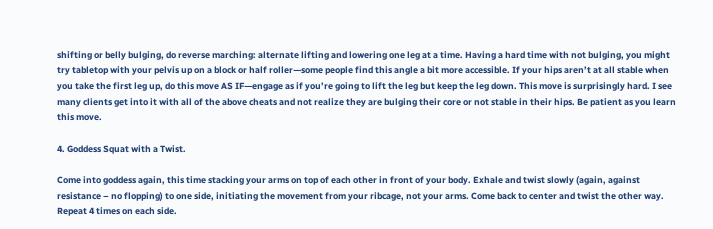shifting or belly bulging, do reverse marching: alternate lifting and lowering one leg at a time. Having a hard time with not bulging, you might try tabletop with your pelvis up on a block or half roller—some people find this angle a bit more accessible. If your hips aren’t at all stable when you take the first leg up, do this move AS IF—engage as if you’re going to lift the leg but keep the leg down. This move is surprisingly hard. I see many clients get into it with all of the above cheats and not realize they are bulging their core or not stable in their hips. Be patient as you learn this move.

4. Goddess Squat with a Twist.

Come into goddess again, this time stacking your arms on top of each other in front of your body. Exhale and twist slowly (again, against resistance – no flopping) to one side, initiating the movement from your ribcage, not your arms. Come back to center and twist the other way. Repeat 4 times on each side.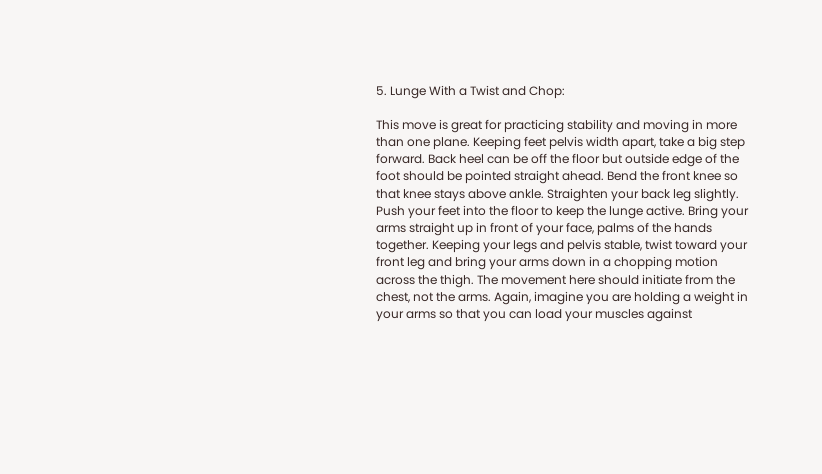5. Lunge With a Twist and Chop:

This move is great for practicing stability and moving in more than one plane. Keeping feet pelvis width apart, take a big step forward. Back heel can be off the floor but outside edge of the foot should be pointed straight ahead. Bend the front knee so that knee stays above ankle. Straighten your back leg slightly. Push your feet into the floor to keep the lunge active. Bring your arms straight up in front of your face, palms of the hands together. Keeping your legs and pelvis stable, twist toward your front leg and bring your arms down in a chopping motion across the thigh. The movement here should initiate from the chest, not the arms. Again, imagine you are holding a weight in your arms so that you can load your muscles against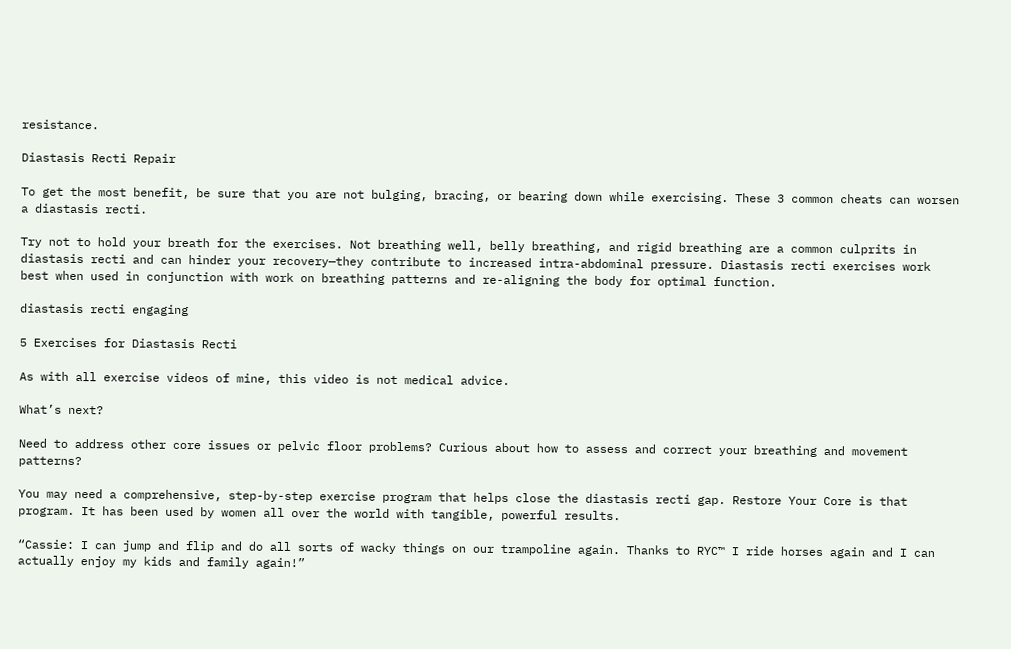resistance.

Diastasis Recti Repair

To get the most benefit, be sure that you are not bulging, bracing, or bearing down while exercising. These 3 common cheats can worsen a diastasis recti.

Try not to hold your breath for the exercises. Not breathing well, belly breathing, and rigid breathing are a common culprits in diastasis recti and can hinder your recovery—they contribute to increased intra-abdominal pressure. Diastasis recti exercises work best when used in conjunction with work on breathing patterns and re-aligning the body for optimal function.

diastasis recti engaging

5 Exercises for Diastasis Recti

As with all exercise videos of mine, this video is not medical advice.

What’s next?

Need to address other core issues or pelvic floor problems? Curious about how to assess and correct your breathing and movement patterns?

You may need a comprehensive, step-by-step exercise program that helps close the diastasis recti gap. Restore Your Core is that program. It has been used by women all over the world with tangible, powerful results.

“Cassie: I can jump and flip and do all sorts of wacky things on our trampoline again. Thanks to RYC™ I ride horses again and I can actually enjoy my kids and family again!”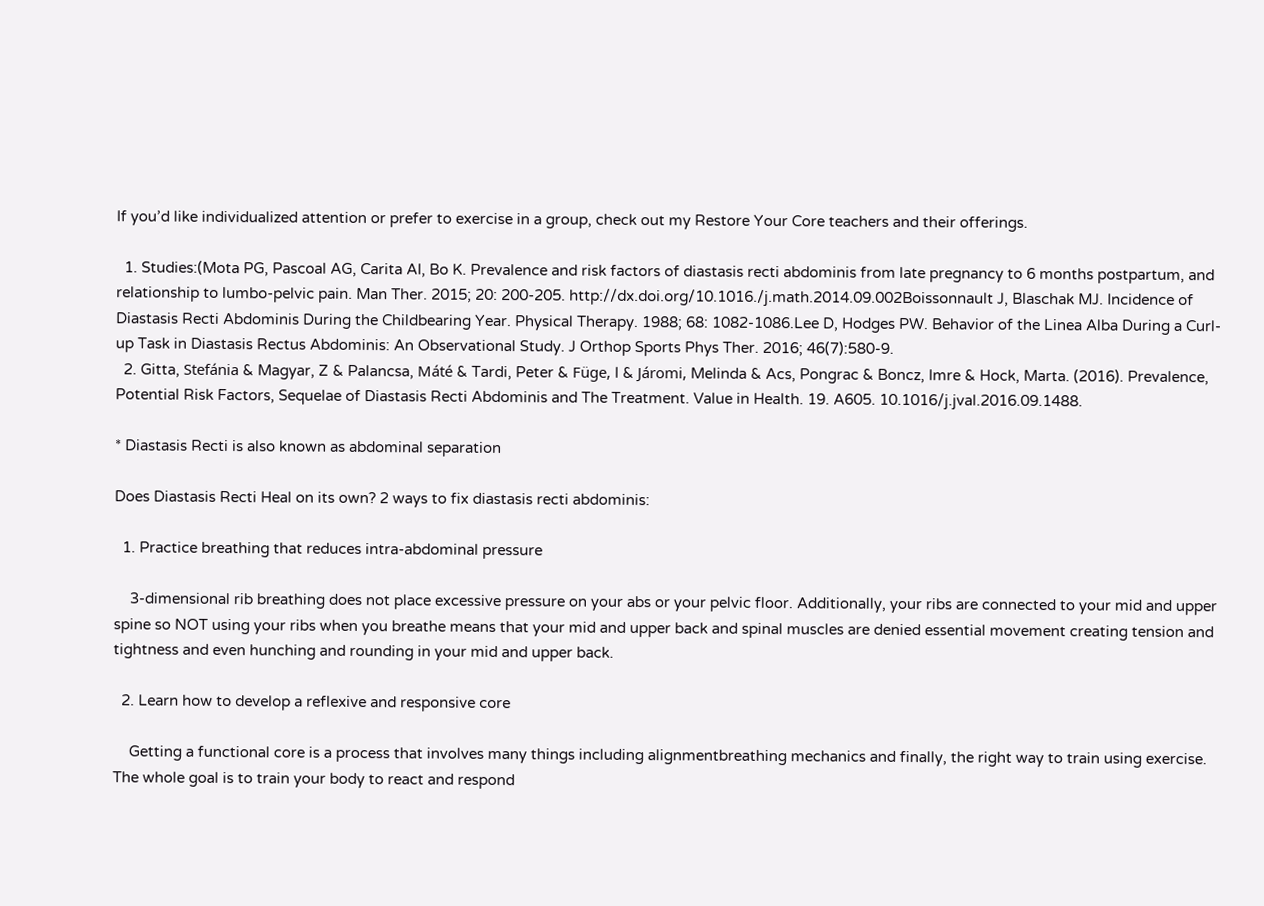If you’d like individualized attention or prefer to exercise in a group, check out my Restore Your Core teachers and their offerings.

  1. Studies:(Mota PG, Pascoal AG, Carita AI, Bo K. Prevalence and risk factors of diastasis recti abdominis from late pregnancy to 6 months postpartum, and relationship to lumbo-pelvic pain. Man Ther. 2015; 20: 200-205. http://dx.doi.org/10.1016./j.math.2014.09.002Boissonnault J, Blaschak MJ. Incidence of Diastasis Recti Abdominis During the Childbearing Year. Physical Therapy. 1988; 68: 1082-1086.Lee D, Hodges PW. Behavior of the Linea Alba During a Curl-up Task in Diastasis Rectus Abdominis: An Observational Study. J Orthop Sports Phys Ther. 2016; 46(7):580-9.
  2. Gitta, Stefánia & Magyar, Z & Palancsa, Máté & Tardi, Peter & Füge, I & Járomi, Melinda & Acs, Pongrac & Boncz, Imre & Hock, Marta. (2016). Prevalence, Potential Risk Factors, Sequelae of Diastasis Recti Abdominis and The Treatment. Value in Health. 19. A605. 10.1016/j.jval.2016.09.1488.

* Diastasis Recti is also known as abdominal separation

Does Diastasis Recti Heal on its own? 2 ways to fix diastasis recti abdominis:

  1. Practice breathing that reduces intra-abdominal pressure

    3-dimensional rib breathing does not place excessive pressure on your abs or your pelvic floor. Additionally, your ribs are connected to your mid and upper spine so NOT using your ribs when you breathe means that your mid and upper back and spinal muscles are denied essential movement creating tension and tightness and even hunching and rounding in your mid and upper back.

  2. Learn how to develop a reflexive and responsive core

    Getting a functional core is a process that involves many things including alignmentbreathing mechanics and finally, the right way to train using exercise. The whole goal is to train your body to react and respond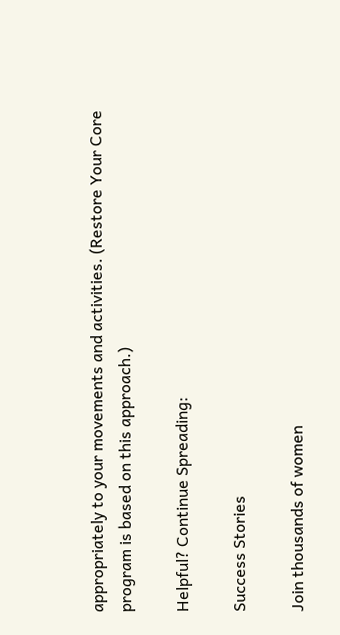appropriately to your movements and activities. (Restore Your Core program is based on this approach.)

Helpful? Continue Spreading:

Success Stories

Join thousands of women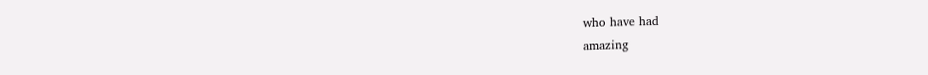who have had
amazing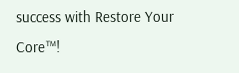success with Restore Your Core™!